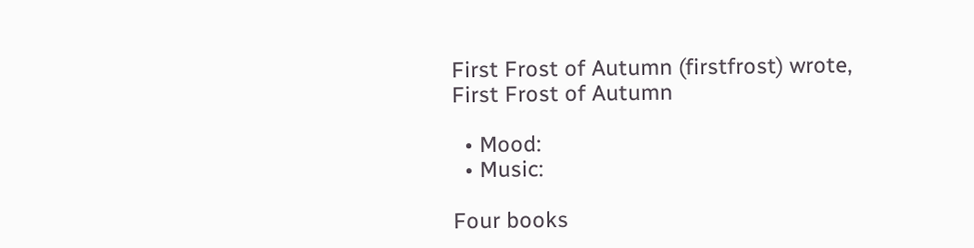First Frost of Autumn (firstfrost) wrote,
First Frost of Autumn

  • Mood:
  • Music:

Four books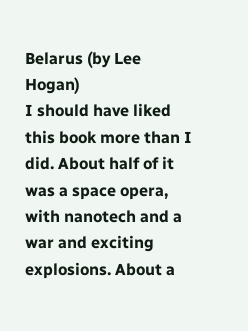Belarus (by Lee Hogan)
I should have liked this book more than I did. About half of it was a space opera, with nanotech and a war and exciting explosions. About a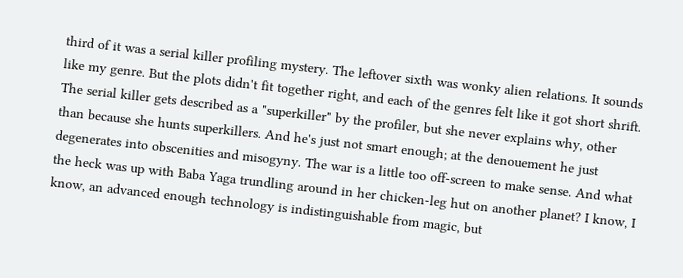third of it was a serial killer profiling mystery. The leftover sixth was wonky alien relations. It sounds like my genre. But the plots didn't fit together right, and each of the genres felt like it got short shrift. The serial killer gets described as a "superkiller" by the profiler, but she never explains why, other than because she hunts superkillers. And he's just not smart enough; at the denouement he just degenerates into obscenities and misogyny. The war is a little too off-screen to make sense. And what the heck was up with Baba Yaga trundling around in her chicken-leg hut on another planet? I know, I know, an advanced enough technology is indistinguishable from magic, but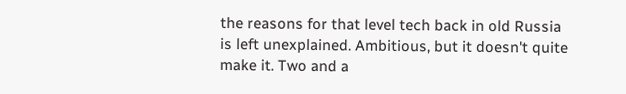the reasons for that level tech back in old Russia is left unexplained. Ambitious, but it doesn't quite make it. Two and a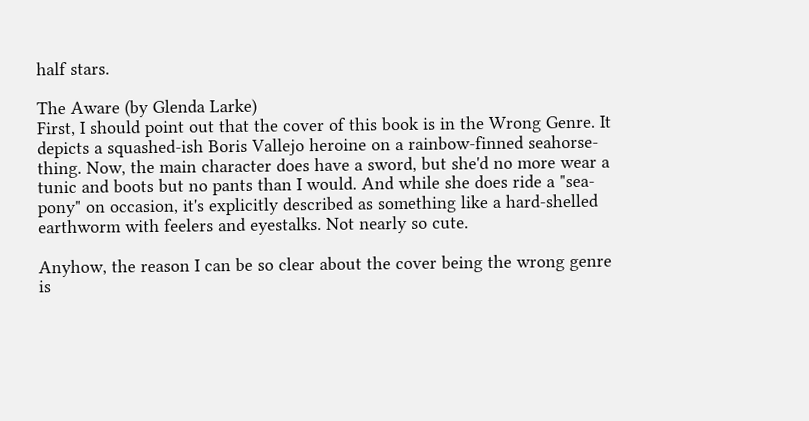half stars.

The Aware (by Glenda Larke)
First, I should point out that the cover of this book is in the Wrong Genre. It depicts a squashed-ish Boris Vallejo heroine on a rainbow-finned seahorse-thing. Now, the main character does have a sword, but she'd no more wear a tunic and boots but no pants than I would. And while she does ride a "sea-pony" on occasion, it's explicitly described as something like a hard-shelled earthworm with feelers and eyestalks. Not nearly so cute.

Anyhow, the reason I can be so clear about the cover being the wrong genre is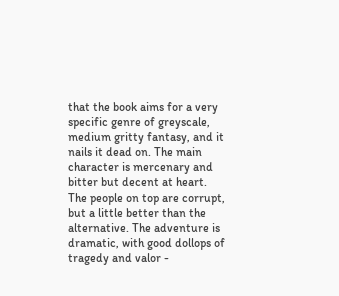that the book aims for a very specific genre of greyscale, medium gritty fantasy, and it nails it dead on. The main character is mercenary and bitter but decent at heart. The people on top are corrupt, but a little better than the alternative. The adventure is dramatic, with good dollops of tragedy and valor -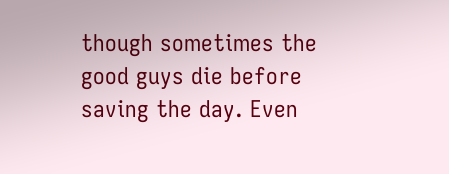though sometimes the good guys die before saving the day. Even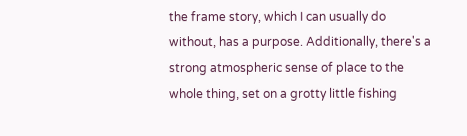the frame story, which I can usually do without, has a purpose. Additionally, there's a strong atmospheric sense of place to the whole thing, set on a grotty little fishing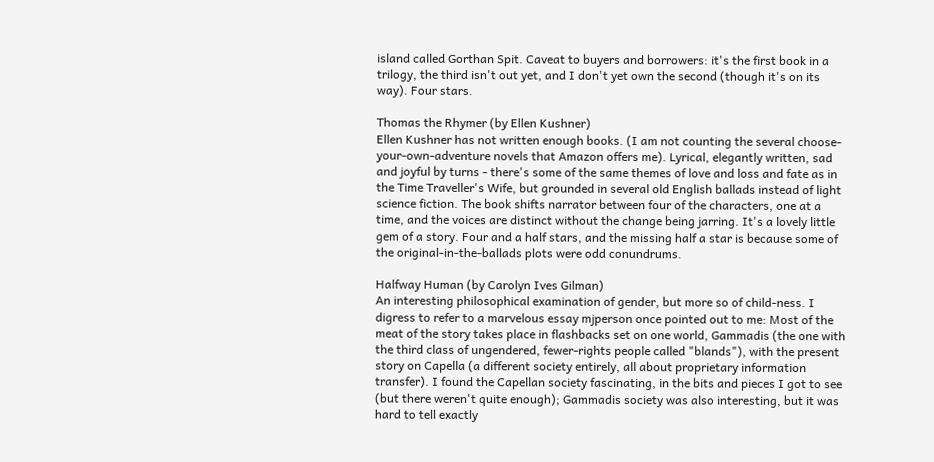island called Gorthan Spit. Caveat to buyers and borrowers: it's the first book in a trilogy, the third isn't out yet, and I don't yet own the second (though it's on its way). Four stars.

Thomas the Rhymer (by Ellen Kushner)
Ellen Kushner has not written enough books. (I am not counting the several choose-your-own-adventure novels that Amazon offers me). Lyrical, elegantly written, sad and joyful by turns - there's some of the same themes of love and loss and fate as in the Time Traveller's Wife, but grounded in several old English ballads instead of light science fiction. The book shifts narrator between four of the characters, one at a time, and the voices are distinct without the change being jarring. It's a lovely little gem of a story. Four and a half stars, and the missing half a star is because some of the original-in-the-ballads plots were odd conundrums.

Halfway Human (by Carolyn Ives Gilman)
An interesting philosophical examination of gender, but more so of child-ness. I digress to refer to a marvelous essay mjperson once pointed out to me: Most of the meat of the story takes place in flashbacks set on one world, Gammadis (the one with the third class of ungendered, fewer-rights people called "blands"), with the present story on Capella (a different society entirely, all about proprietary information transfer). I found the Capellan society fascinating, in the bits and pieces I got to see (but there weren't quite enough); Gammadis society was also interesting, but it was hard to tell exactly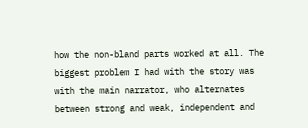how the non-bland parts worked at all. The biggest problem I had with the story was with the main narrator, who alternates between strong and weak, independent and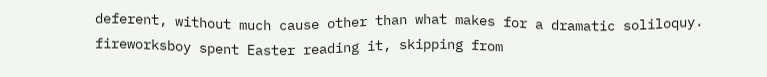deferent, without much cause other than what makes for a dramatic soliloquy. fireworksboy spent Easter reading it, skipping from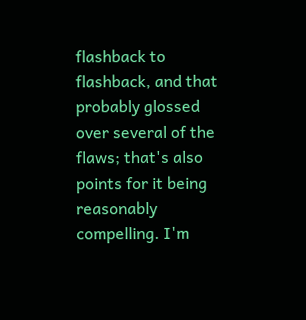flashback to flashback, and that probably glossed over several of the flaws; that's also points for it being reasonably compelling. I'm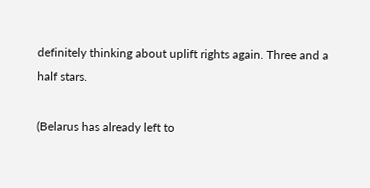definitely thinking about uplift rights again. Three and a half stars.

(Belarus has already left to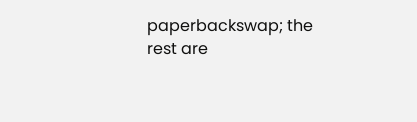paperbackswap; the rest are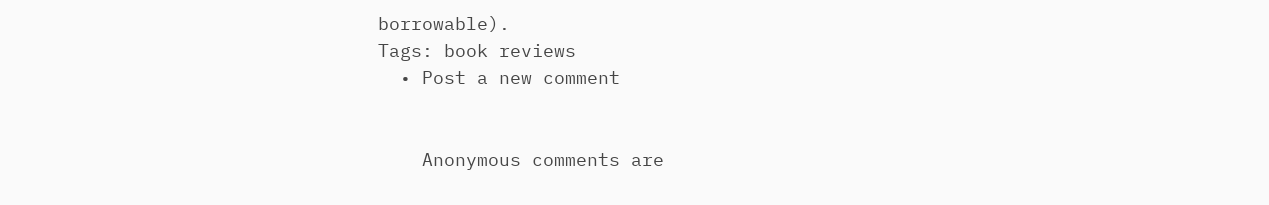borrowable).
Tags: book reviews
  • Post a new comment


    Anonymous comments are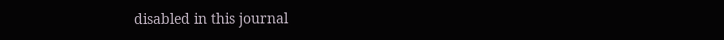disabled in this journal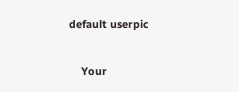default userpic

    Your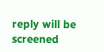reply will be screened